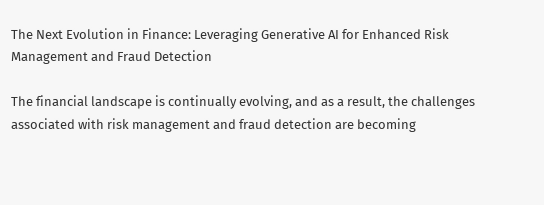The Next Evolution in Finance: Leveraging Generative AI for Enhanced Risk Management and Fraud Detection

The financial landscape is continually evolving, and as a result, the challenges associated with risk management and fraud detection are becoming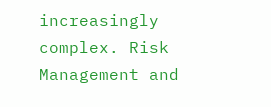increasingly complex. Risk Management and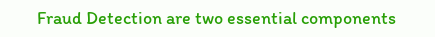Fraud Detection are two essential components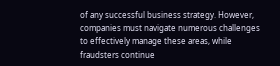of any successful business strategy. However, companies must navigate numerous challenges to effectively manage these areas, while fraudsters continue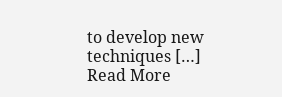to develop new techniques […]
Read More